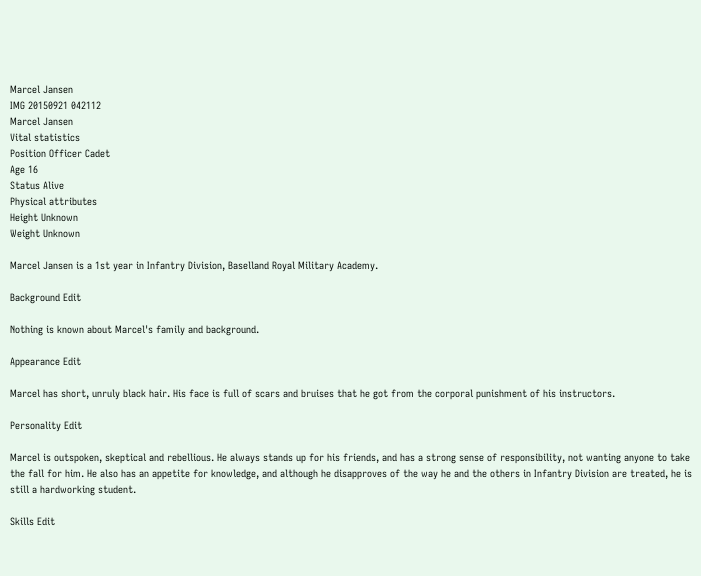Marcel Jansen
IMG 20150921 042112
Marcel Jansen
Vital statistics
Position Officer Cadet
Age 16
Status Alive
Physical attributes
Height Unknown
Weight Unknown

Marcel Jansen is a 1st year in Infantry Division, Baselland Royal Military Academy.

Background Edit

Nothing is known about Marcel's family and background.

Appearance Edit

Marcel has short, unruly black hair. His face is full of scars and bruises that he got from the corporal punishment of his instructors.

Personality Edit

Marcel is outspoken, skeptical and rebellious. He always stands up for his friends, and has a strong sense of responsibility, not wanting anyone to take the fall for him. He also has an appetite for knowledge, and although he disapproves of the way he and the others in Infantry Division are treated, he is still a hardworking student.

Skills Edit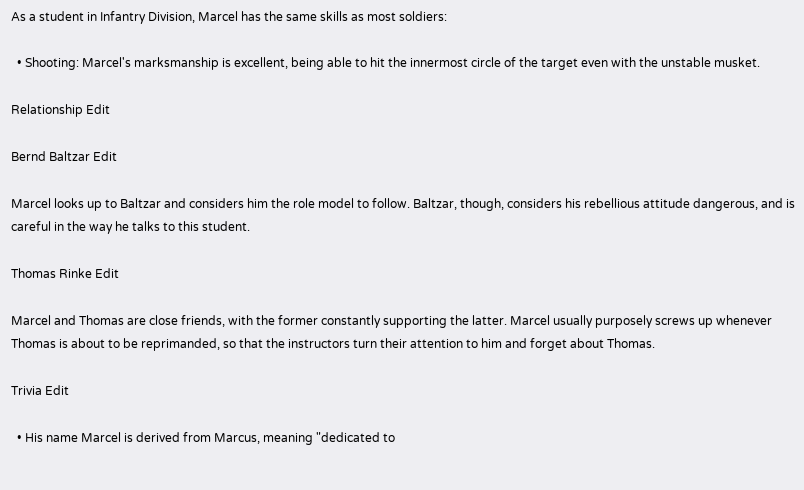As a student in Infantry Division, Marcel has the same skills as most soldiers:

  • Shooting: Marcel's marksmanship is excellent, being able to hit the innermost circle of the target even with the unstable musket.

Relationship Edit

Bernd Baltzar Edit

Marcel looks up to Baltzar and considers him the role model to follow. Baltzar, though, considers his rebellious attitude dangerous, and is careful in the way he talks to this student.

Thomas Rinke Edit

Marcel and Thomas are close friends, with the former constantly supporting the latter. Marcel usually purposely screws up whenever Thomas is about to be reprimanded, so that the instructors turn their attention to him and forget about Thomas.

Trivia Edit

  • His name Marcel is derived from Marcus, meaning "dedicated to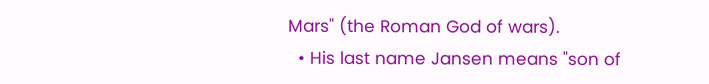Mars" (the Roman God of wars).
  • His last name Jansen means "son of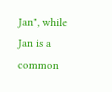Jan", while Jan is a common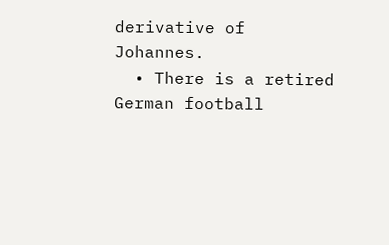derivative of Johannes.
  • There is a retired German football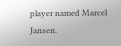player named Marcel Jansen.